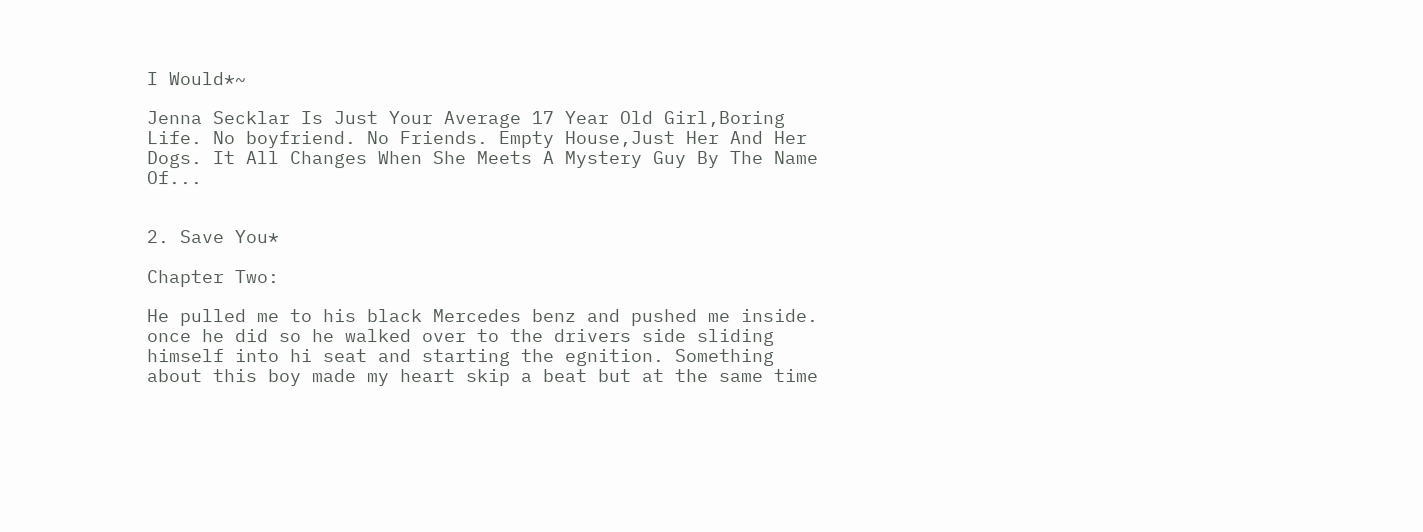I Would*~

Jenna Secklar Is Just Your Average 17 Year Old Girl,Boring Life. No boyfriend. No Friends. Empty House,Just Her And Her Dogs. It All Changes When She Meets A Mystery Guy By The Name Of...


2. Save You*

Chapter Two:

He pulled me to his black Mercedes benz and pushed me inside. once he did so he walked over to the drivers side sliding himself into hi seat and starting the egnition. Something about this boy made my heart skip a beat but at the same time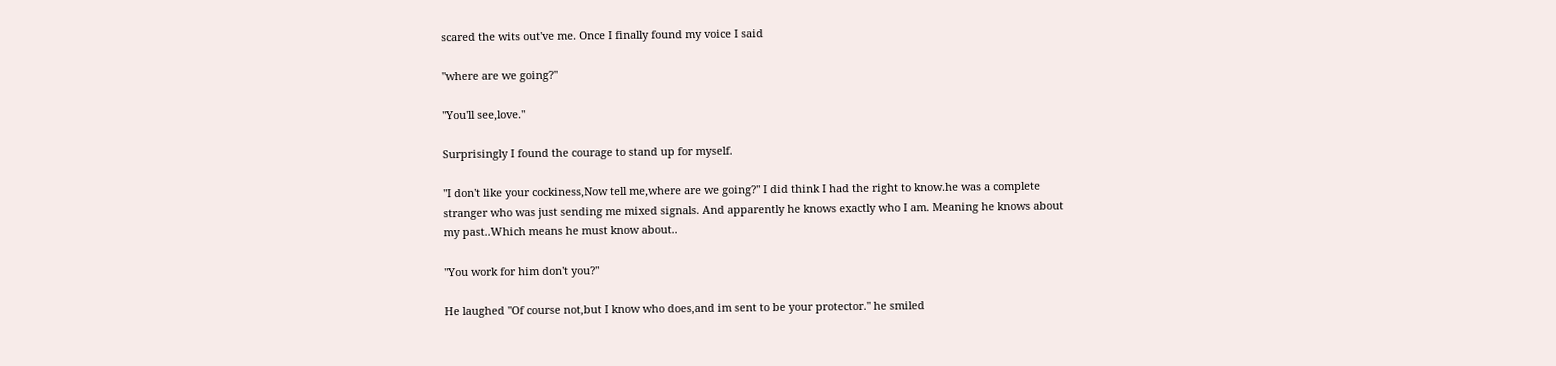scared the wits out've me. Once I finally found my voice I said

"where are we going?"

"You'll see,love."

Surprisingly I found the courage to stand up for myself.

"I don't like your cockiness,Now tell me,where are we going?" I did think I had the right to know.he was a complete stranger who was just sending me mixed signals. And apparently he knows exactly who I am. Meaning he knows about my past..Which means he must know about..

"You work for him don't you?"

He laughed "Of course not,but I know who does,and im sent to be your protector." he smiled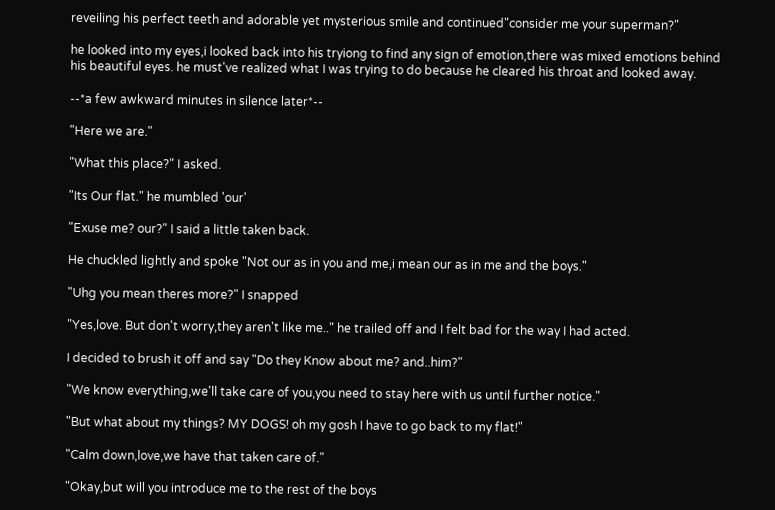reveiling his perfect teeth and adorable yet mysterious smile and continued"consider me your superman?"

he looked into my eyes,i looked back into his tryiong to find any sign of emotion,there was mixed emotions behind his beautiful eyes. he must've realized what I was trying to do because he cleared his throat and looked away.

--*a few awkward minutes in silence later*--

"Here we are."

"What this place?" I asked.

"Its Our flat." he mumbled 'our'

"Exuse me? our?" I said a little taken back.

He chuckled lightly and spoke "Not our as in you and me,i mean our as in me and the boys."

"Uhg you mean theres more?" I snapped

"Yes,love. But don't worry,they aren't like me.." he trailed off and I felt bad for the way I had acted.

I decided to brush it off and say "Do they Know about me? and..him?"

"We know everything,we'll take care of you,you need to stay here with us until further notice."

"But what about my things? MY DOGS! oh my gosh I have to go back to my flat!"

"Calm down,love,we have that taken care of."

"Okay,but will you introduce me to the rest of the boys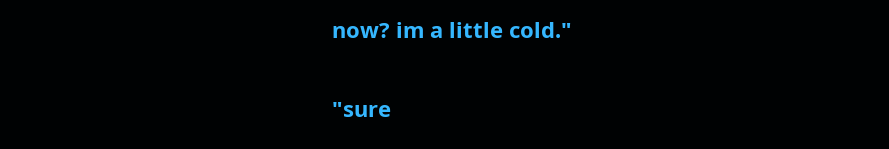now? im a little cold."

"sure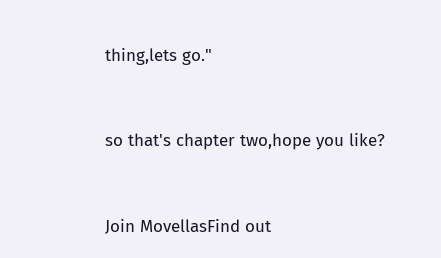thing,lets go."


so that's chapter two,hope you like?


Join MovellasFind out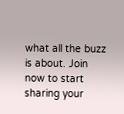what all the buzz is about. Join now to start sharing your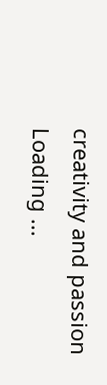creativity and passion
Loading ...